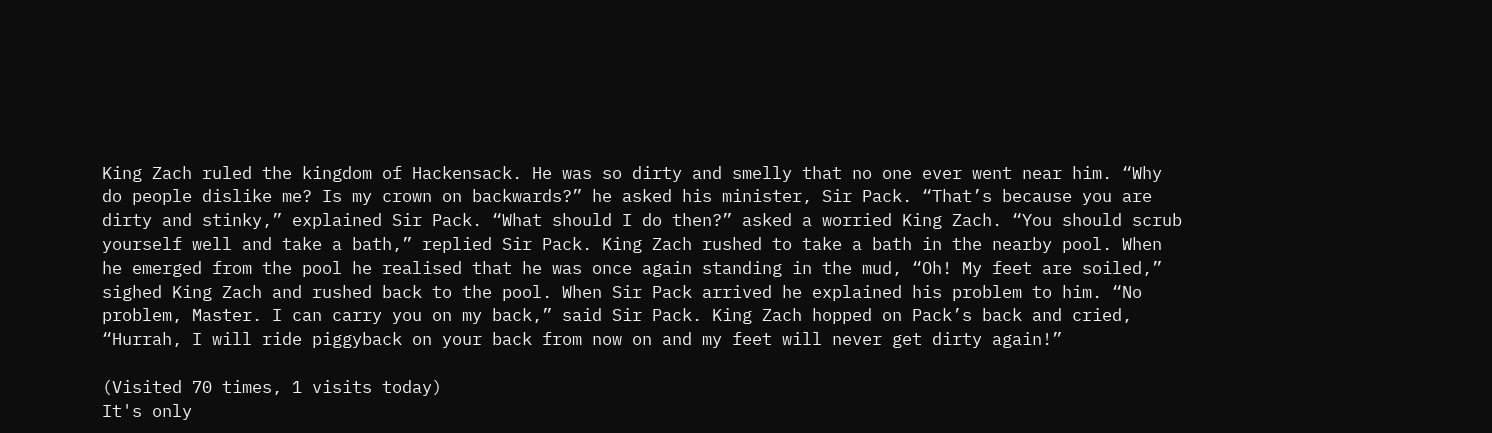King Zach ruled the kingdom of Hackensack. He was so dirty and smelly that no one ever went near him. “Why do people dislike me? Is my crown on backwards?” he asked his minister, Sir Pack. “That’s because you are dirty and stinky,” explained Sir Pack. “What should I do then?” asked a worried King Zach. “You should scrub yourself well and take a bath,” replied Sir Pack. King Zach rushed to take a bath in the nearby pool. When he emerged from the pool he realised that he was once again standing in the mud, “Oh! My feet are soiled,” sighed King Zach and rushed back to the pool. When Sir Pack arrived he explained his problem to him. “No problem, Master. I can carry you on my back,” said Sir Pack. King Zach hopped on Pack’s back and cried, “Hurrah, I will ride piggyback on your back from now on and my feet will never get dirty again!”

(Visited 70 times, 1 visits today)
It's only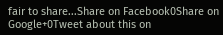fair to share...Share on Facebook0Share on Google+0Tweet about this on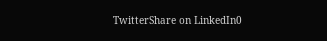TwitterShare on LinkedIn0